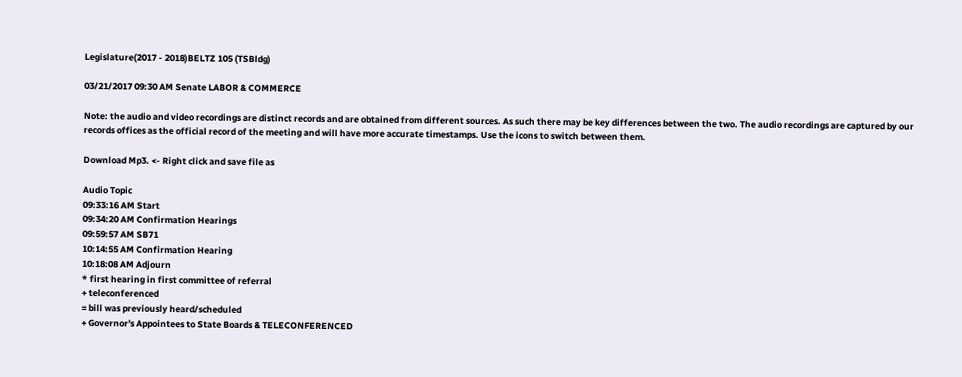Legislature(2017 - 2018)BELTZ 105 (TSBldg)

03/21/2017 09:30 AM Senate LABOR & COMMERCE

Note: the audio and video recordings are distinct records and are obtained from different sources. As such there may be key differences between the two. The audio recordings are captured by our records offices as the official record of the meeting and will have more accurate timestamps. Use the icons to switch between them.

Download Mp3. <- Right click and save file as

Audio Topic
09:33:16 AM Start
09:34:20 AM Confirmation Hearings
09:59:57 AM SB71
10:14:55 AM Confirmation Hearing
10:18:08 AM Adjourn
* first hearing in first committee of referral
+ teleconferenced
= bill was previously heard/scheduled
+ Governor's Appointees to State Boards & TELECONFERENCED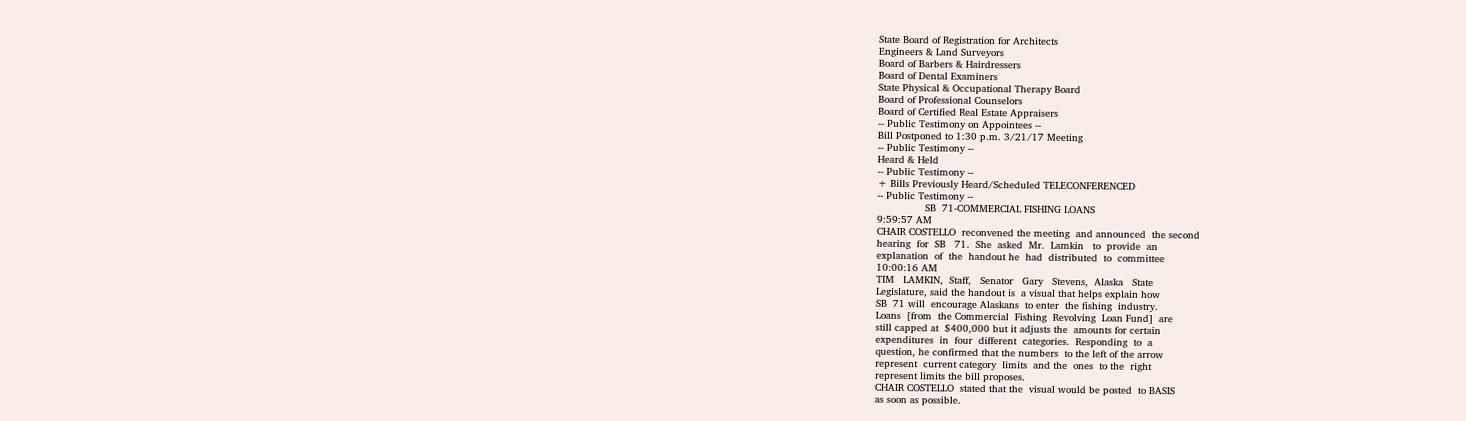State Board of Registration for Architects
Engineers & Land Surveyors
Board of Barbers & Hairdressers
Board of Dental Examiners
State Physical & Occupational Therapy Board
Board of Professional Counselors
Board of Certified Real Estate Appraisers
-- Public Testimony on Appointees --
Bill Postponed to 1:30 p.m. 3/21/17 Meeting
-- Public Testimony --
Heard & Held
-- Public Testimony --
+ Bills Previously Heard/Scheduled TELECONFERENCED
-- Public Testimony --
                SB  71-COMMERCIAL FISHING LOANS
9:59:57 AM
CHAIR COSTELLO  reconvened the meeting  and announced  the second
hearing  for  SB   71.  She  asked  Mr.  Lamkin   to  provide  an
explanation  of  the  handout he  had  distributed  to  committee
10:00:16 AM
TIM   LAMKIN,  Staff,   Senator   Gary   Stevens,  Alaska   State
Legislature, said the handout is  a visual that helps explain how
SB  71 will  encourage Alaskans  to enter  the fishing  industry.
Loans  [from  the Commercial  Fishing  Revolving  Loan Fund]  are
still capped at  $400,000 but it adjusts the  amounts for certain
expenditures  in  four  different  categories.  Responding  to  a
question, he confirmed that the numbers  to the left of the arrow
represent  current category  limits  and the  ones  to the  right
represent limits the bill proposes.
CHAIR COSTELLO  stated that the  visual would be posted  to BASIS
as soon as possible.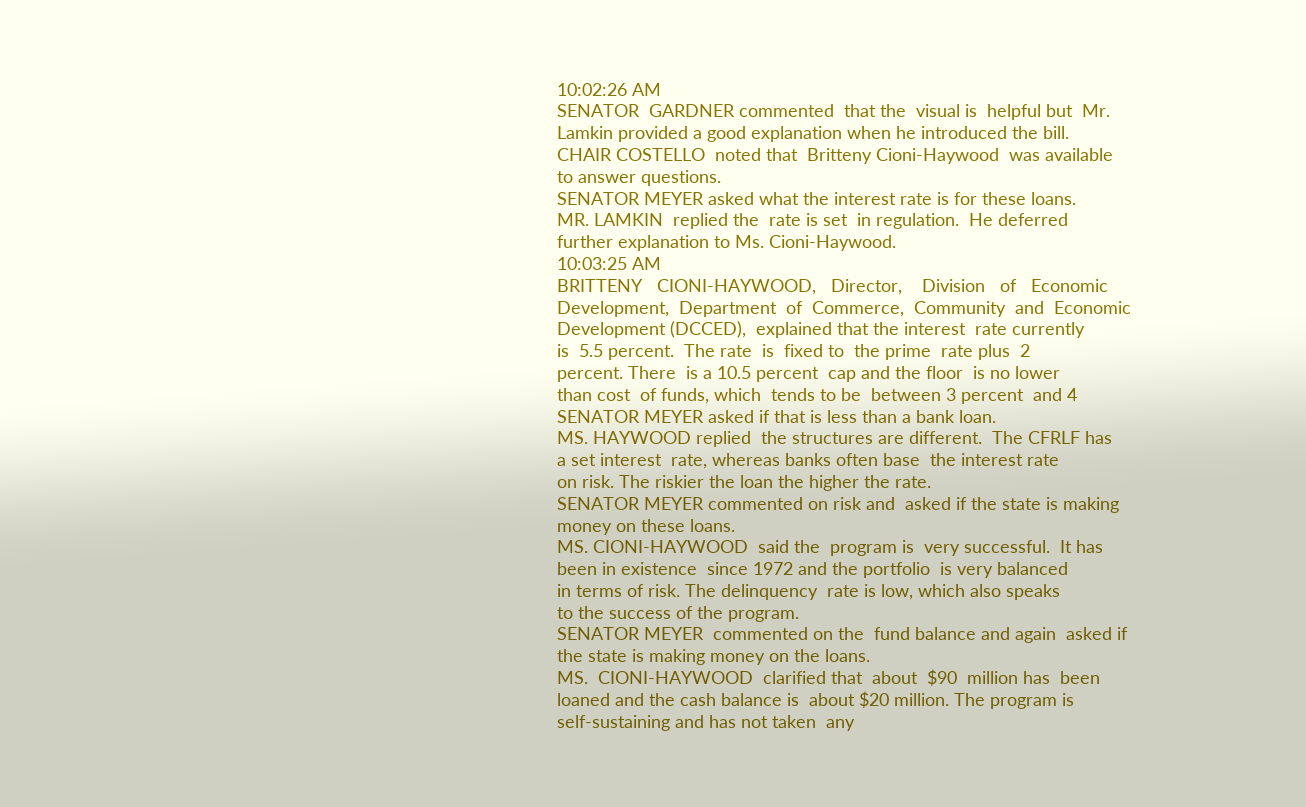10:02:26 AM
SENATOR  GARDNER commented  that the  visual is  helpful but  Mr.
Lamkin provided a good explanation when he introduced the bill.
CHAIR COSTELLO  noted that  Britteny Cioni-Haywood  was available
to answer questions.
SENATOR MEYER asked what the interest rate is for these loans.
MR. LAMKIN  replied the  rate is set  in regulation.  He deferred
further explanation to Ms. Cioni-Haywood.
10:03:25 AM
BRITTENY   CIONI-HAYWOOD,   Director,    Division   of   Economic
Development,  Department  of  Commerce,  Community  and  Economic
Development (DCCED),  explained that the interest  rate currently
is  5.5 percent.  The rate  is  fixed to  the prime  rate plus  2
percent. There  is a 10.5 percent  cap and the floor  is no lower
than cost  of funds, which  tends to be  between 3 percent  and 4
SENATOR MEYER asked if that is less than a bank loan.
MS. HAYWOOD replied  the structures are different.  The CFRLF has
a set interest  rate, whereas banks often base  the interest rate
on risk. The riskier the loan the higher the rate.
SENATOR MEYER commented on risk and  asked if the state is making
money on these loans.
MS. CIONI-HAYWOOD  said the  program is  very successful.  It has
been in existence  since 1972 and the portfolio  is very balanced
in terms of risk. The delinquency  rate is low, which also speaks
to the success of the program.
SENATOR MEYER  commented on the  fund balance and again  asked if
the state is making money on the loans.
MS.  CIONI-HAYWOOD  clarified that  about  $90  million has  been
loaned and the cash balance is  about $20 million. The program is
self-sustaining and has not taken  any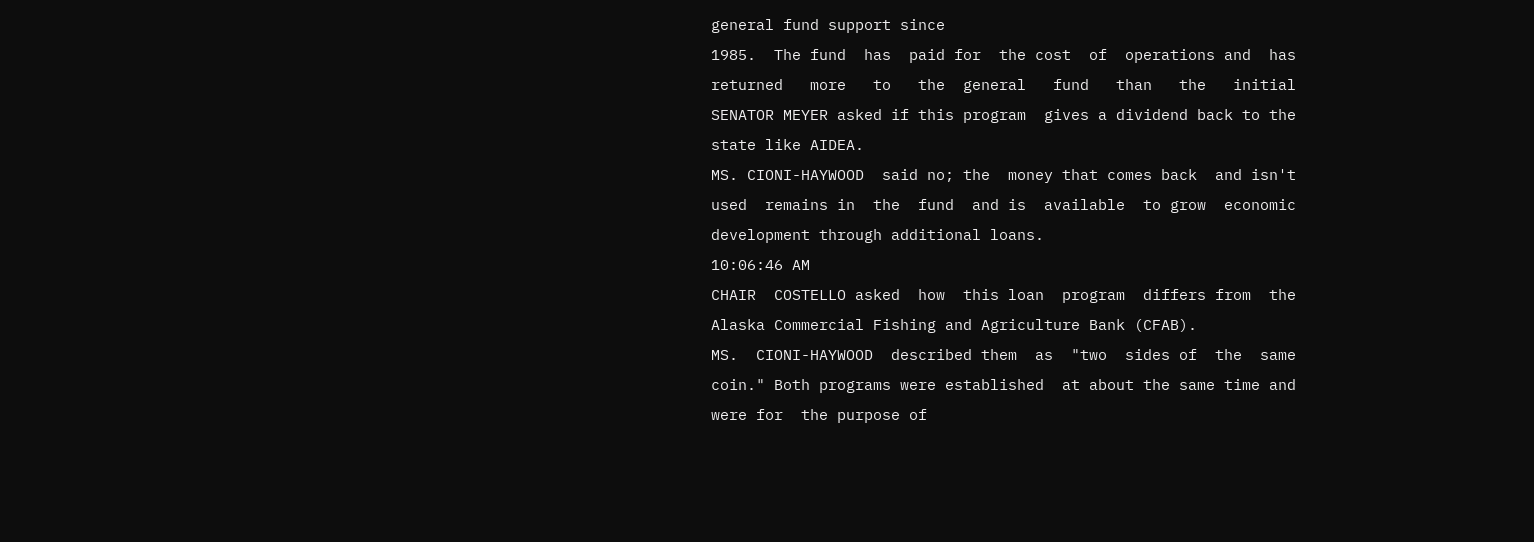general fund support since
1985.  The fund  has  paid for  the cost  of  operations and  has
returned   more   to   the  general   fund   than   the   initial
SENATOR MEYER asked if this program  gives a dividend back to the
state like AIDEA.
MS. CIONI-HAYWOOD  said no; the  money that comes back  and isn't
used  remains in  the  fund  and is  available  to grow  economic
development through additional loans.
10:06:46 AM
CHAIR  COSTELLO asked  how  this loan  program  differs from  the
Alaska Commercial Fishing and Agriculture Bank (CFAB).
MS.  CIONI-HAYWOOD  described them  as  "two  sides of  the  same
coin." Both programs were established  at about the same time and
were for  the purpose of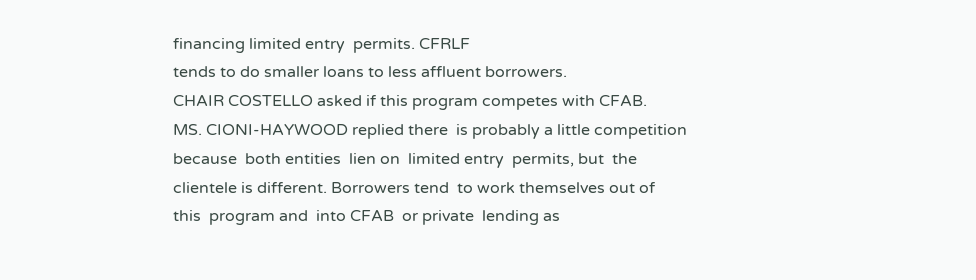financing limited entry  permits. CFRLF
tends to do smaller loans to less affluent borrowers.
CHAIR COSTELLO asked if this program competes with CFAB.
MS. CIONI-HAYWOOD replied there  is probably a little competition
because  both entities  lien on  limited entry  permits, but  the
clientele is different. Borrowers tend  to work themselves out of
this  program and  into CFAB  or private  lending as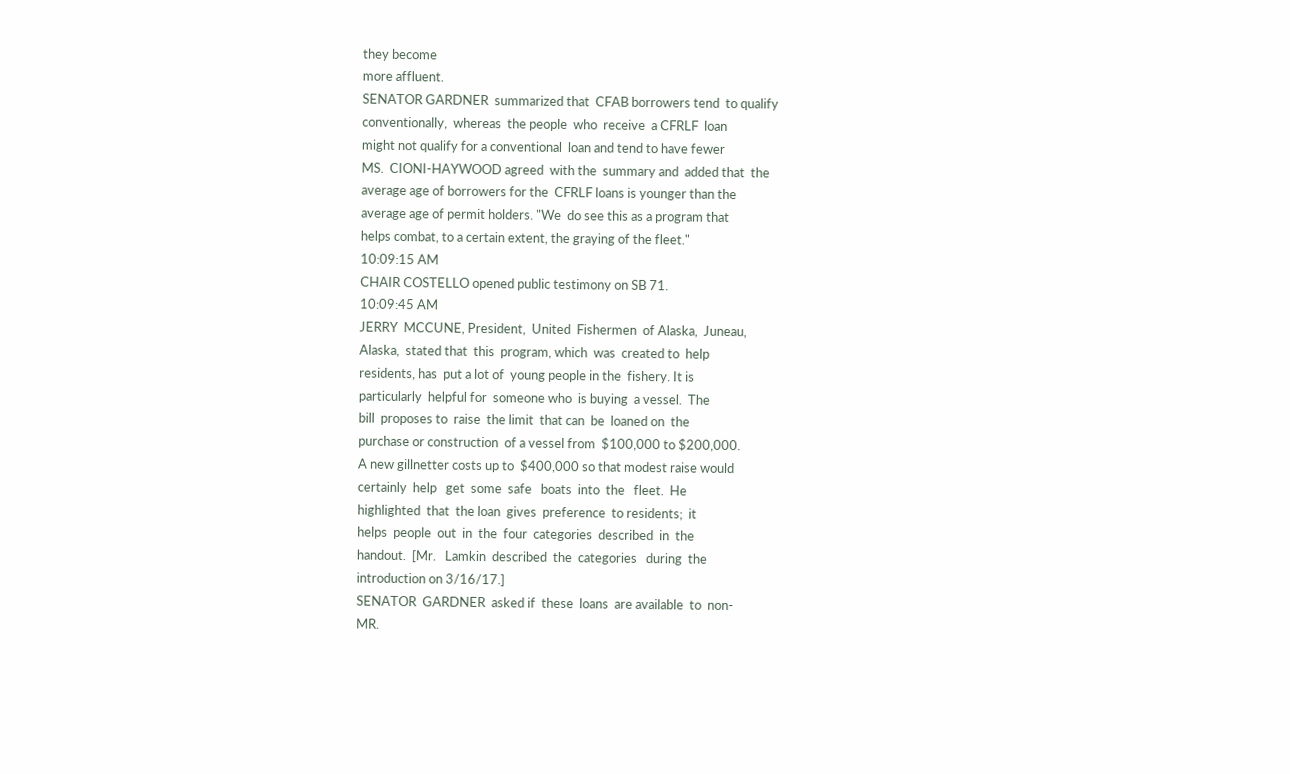they become
more affluent.
SENATOR GARDNER  summarized that  CFAB borrowers tend  to qualify
conventionally,  whereas  the people  who  receive  a CFRLF  loan
might not qualify for a conventional  loan and tend to have fewer
MS.  CIONI-HAYWOOD agreed  with the  summary and  added that  the
average age of borrowers for the  CFRLF loans is younger than the
average age of permit holders. "We  do see this as a program that
helps combat, to a certain extent, the graying of the fleet."
10:09:15 AM
CHAIR COSTELLO opened public testimony on SB 71.
10:09:45 AM
JERRY  MCCUNE, President,  United  Fishermen  of Alaska,  Juneau,
Alaska,  stated that  this  program, which  was  created to  help
residents, has  put a lot of  young people in the  fishery. It is
particularly  helpful for  someone who  is buying  a vessel.  The
bill  proposes to  raise  the limit  that can  be  loaned on  the
purchase or construction  of a vessel from  $100,000 to $200,000.
A new gillnetter costs up to  $400,000 so that modest raise would
certainly  help   get  some  safe   boats  into  the   fleet.  He
highlighted  that  the loan  gives  preference  to residents;  it
helps  people  out  in  the  four  categories  described  in  the
handout.  [Mr.   Lamkin  described  the  categories   during  the
introduction on 3/16/17.]
SENATOR  GARDNER  asked if  these  loans  are available  to  non-
MR.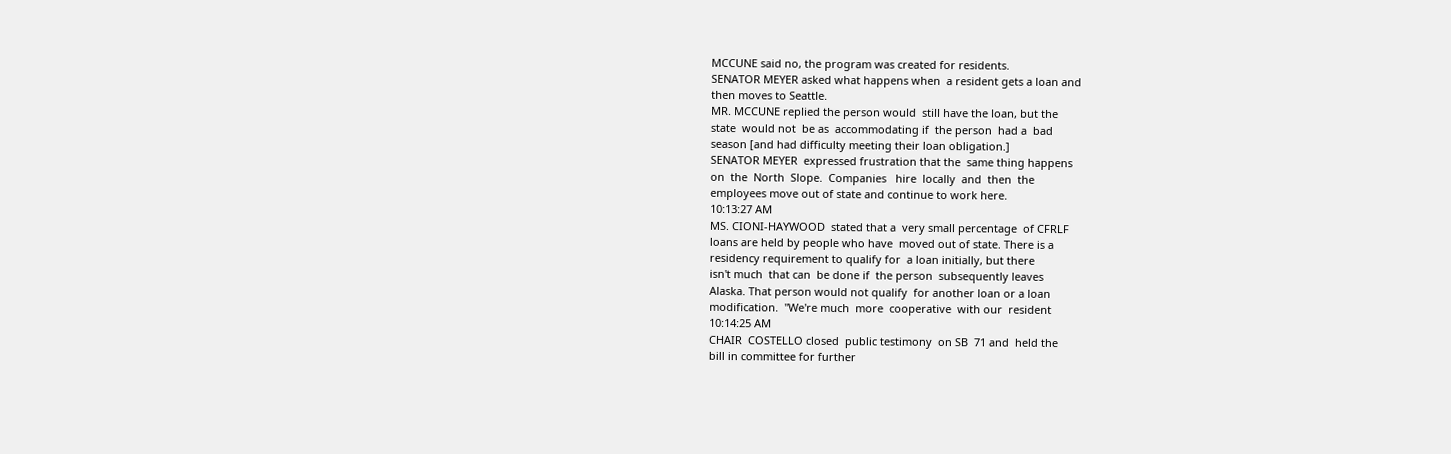MCCUNE said no, the program was created for residents.
SENATOR MEYER asked what happens when  a resident gets a loan and
then moves to Seattle.
MR. MCCUNE replied the person would  still have the loan, but the
state  would not  be as  accommodating if  the person  had a  bad
season [and had difficulty meeting their loan obligation.]
SENATOR MEYER  expressed frustration that the  same thing happens
on  the  North  Slope.  Companies   hire  locally  and  then  the
employees move out of state and continue to work here.
10:13:27 AM
MS. CIONI-HAYWOOD  stated that a  very small percentage  of CFRLF
loans are held by people who have  moved out of state. There is a
residency requirement to qualify for  a loan initially, but there
isn't much  that can  be done if  the person  subsequently leaves
Alaska. That person would not qualify  for another loan or a loan
modification.  "We're much  more  cooperative  with our  resident
10:14:25 AM
CHAIR  COSTELLO closed  public testimony  on SB  71 and  held the
bill in committee for further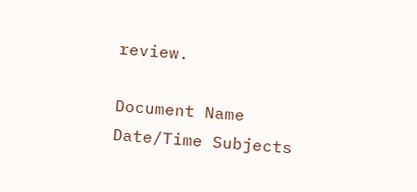review.

Document Name Date/Time Subjects